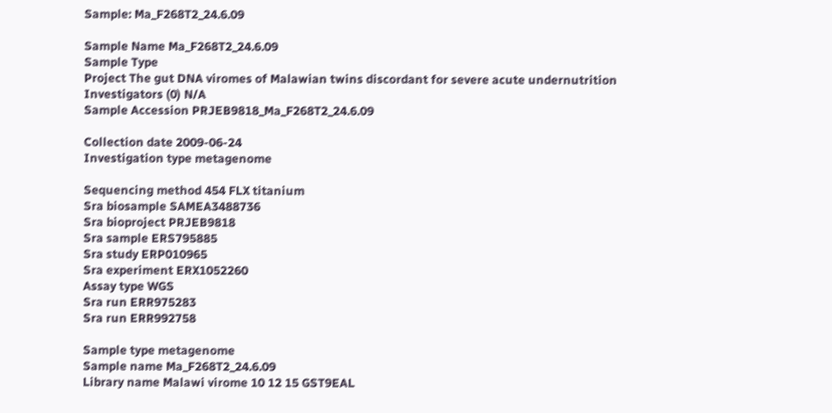Sample: Ma_F268T2_24.6.09

Sample Name Ma_F268T2_24.6.09
Sample Type
Project The gut DNA viromes of Malawian twins discordant for severe acute undernutrition
Investigators (0) N/A
Sample Accession PRJEB9818_Ma_F268T2_24.6.09

Collection date 2009-06-24
Investigation type metagenome

Sequencing method 454 FLX titanium
Sra biosample SAMEA3488736
Sra bioproject PRJEB9818
Sra sample ERS795885
Sra study ERP010965
Sra experiment ERX1052260
Assay type WGS
Sra run ERR975283
Sra run ERR992758

Sample type metagenome
Sample name Ma_F268T2_24.6.09
Library name Malawi virome 10 12 15 GST9EAL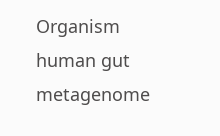Organism human gut metagenome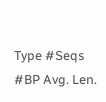Type #Seqs #BP Avg. Len.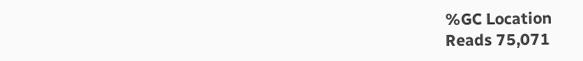%GC Location
Reads 75,071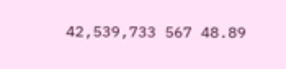42,539,733 567 48.89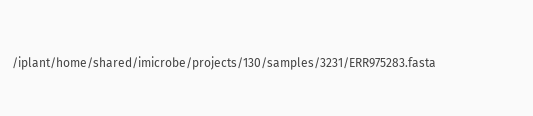/iplant/home/shared/imicrobe/projects/130/samples/3231/ERR975283.fasta